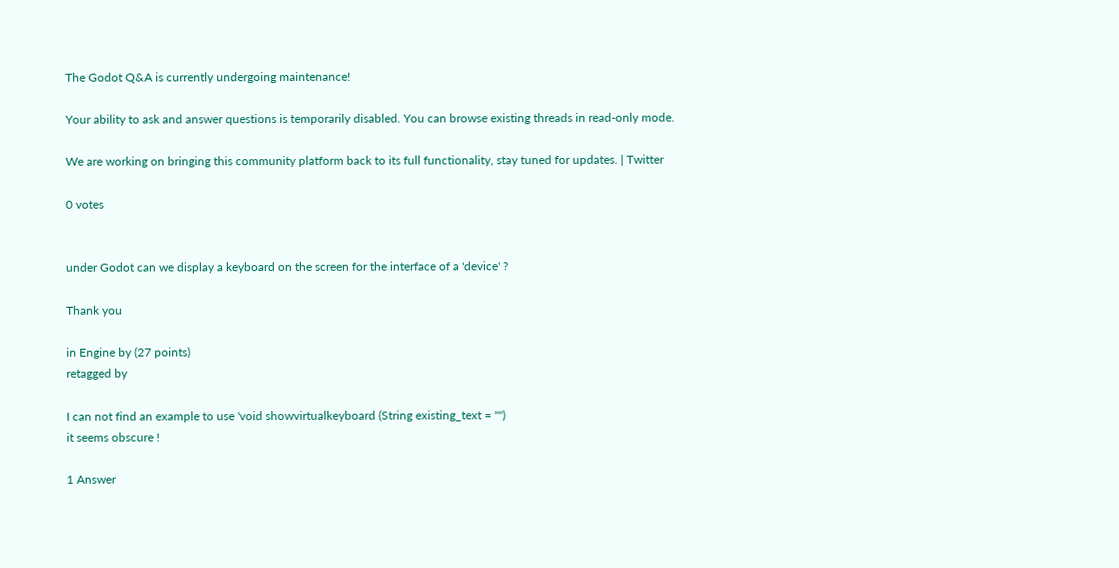The Godot Q&A is currently undergoing maintenance!

Your ability to ask and answer questions is temporarily disabled. You can browse existing threads in read-only mode.

We are working on bringing this community platform back to its full functionality, stay tuned for updates. | Twitter

0 votes


under Godot can we display a keyboard on the screen for the interface of a 'device' ?

Thank you

in Engine by (27 points)
retagged by

I can not find an example to use 'void showvirtualkeyboard (String existing_text = "")
it seems obscure !

1 Answer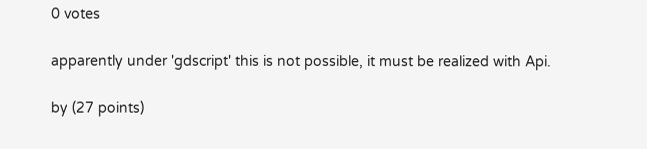0 votes

apparently under 'gdscript' this is not possible, it must be realized with Api.

by (27 points)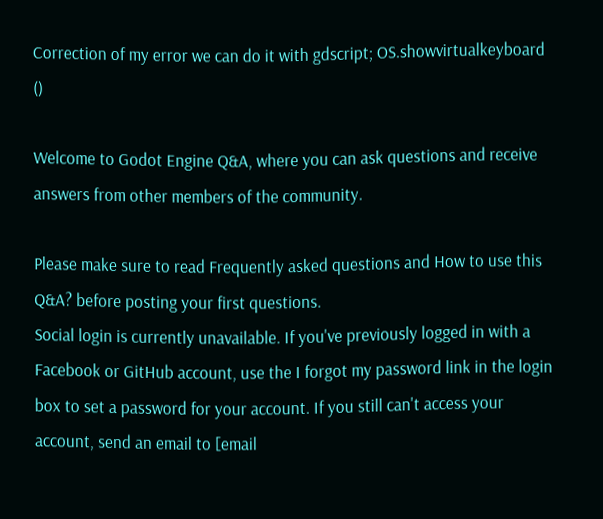Correction of my error we can do it with gdscript; OS.showvirtualkeyboard ()

Welcome to Godot Engine Q&A, where you can ask questions and receive answers from other members of the community.

Please make sure to read Frequently asked questions and How to use this Q&A? before posting your first questions.
Social login is currently unavailable. If you've previously logged in with a Facebook or GitHub account, use the I forgot my password link in the login box to set a password for your account. If you still can't access your account, send an email to [email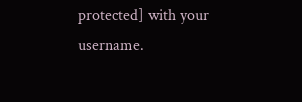protected] with your username.